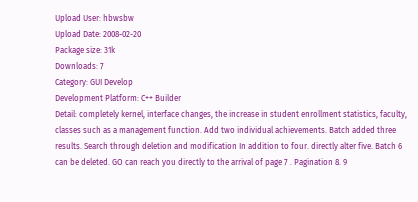Upload User: hbwsbw
Upload Date: 2008-02-20
Package size: 31k
Downloads: 7
Category: GUI Develop
Development Platform: C++ Builder
Detail: completely kernel, interface changes, the increase in student enrollment statistics, faculty, classes such as a management function. Add two individual achievements. Batch added three results. Search through deletion and modification In addition to four. directly alter five. Batch 6 can be deleted. GO can reach you directly to the arrival of page 7 . Pagination 8. 9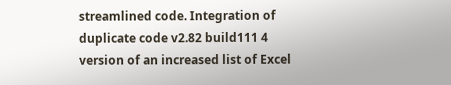streamlined code. Integration of duplicate code v2.82 build111 4 version of an increased list of Excel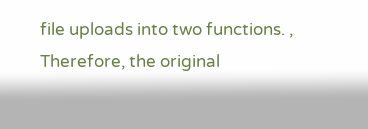file uploads into two functions. , Therefore, the original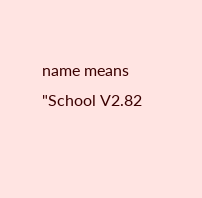name means "School V2.82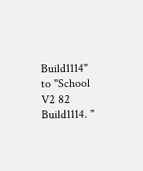Build1114" to "School V2 82 Build1114. "